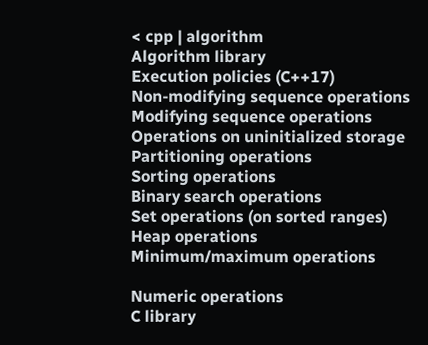< cpp | algorithm
Algorithm library
Execution policies (C++17)
Non-modifying sequence operations
Modifying sequence operations
Operations on uninitialized storage
Partitioning operations
Sorting operations
Binary search operations
Set operations (on sorted ranges)
Heap operations
Minimum/maximum operations

Numeric operations
C library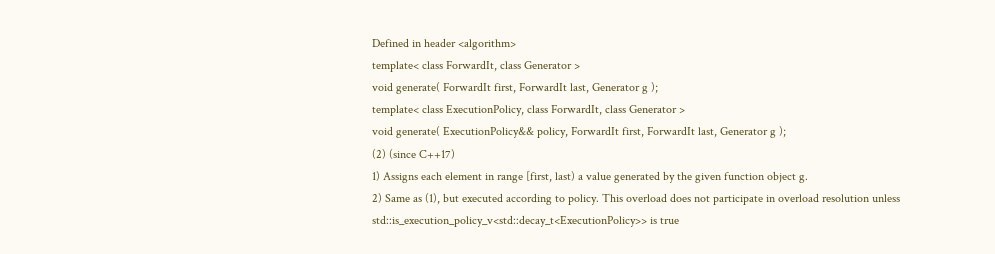Defined in header <algorithm>
template< class ForwardIt, class Generator >
void generate( ForwardIt first, ForwardIt last, Generator g );
template< class ExecutionPolicy, class ForwardIt, class Generator >
void generate( ExecutionPolicy&& policy, ForwardIt first, ForwardIt last, Generator g );
(2) (since C++17)
1) Assigns each element in range [first, last) a value generated by the given function object g.
2) Same as (1), but executed according to policy. This overload does not participate in overload resolution unless std::is_execution_policy_v<std::decay_t<ExecutionPolicy>> is true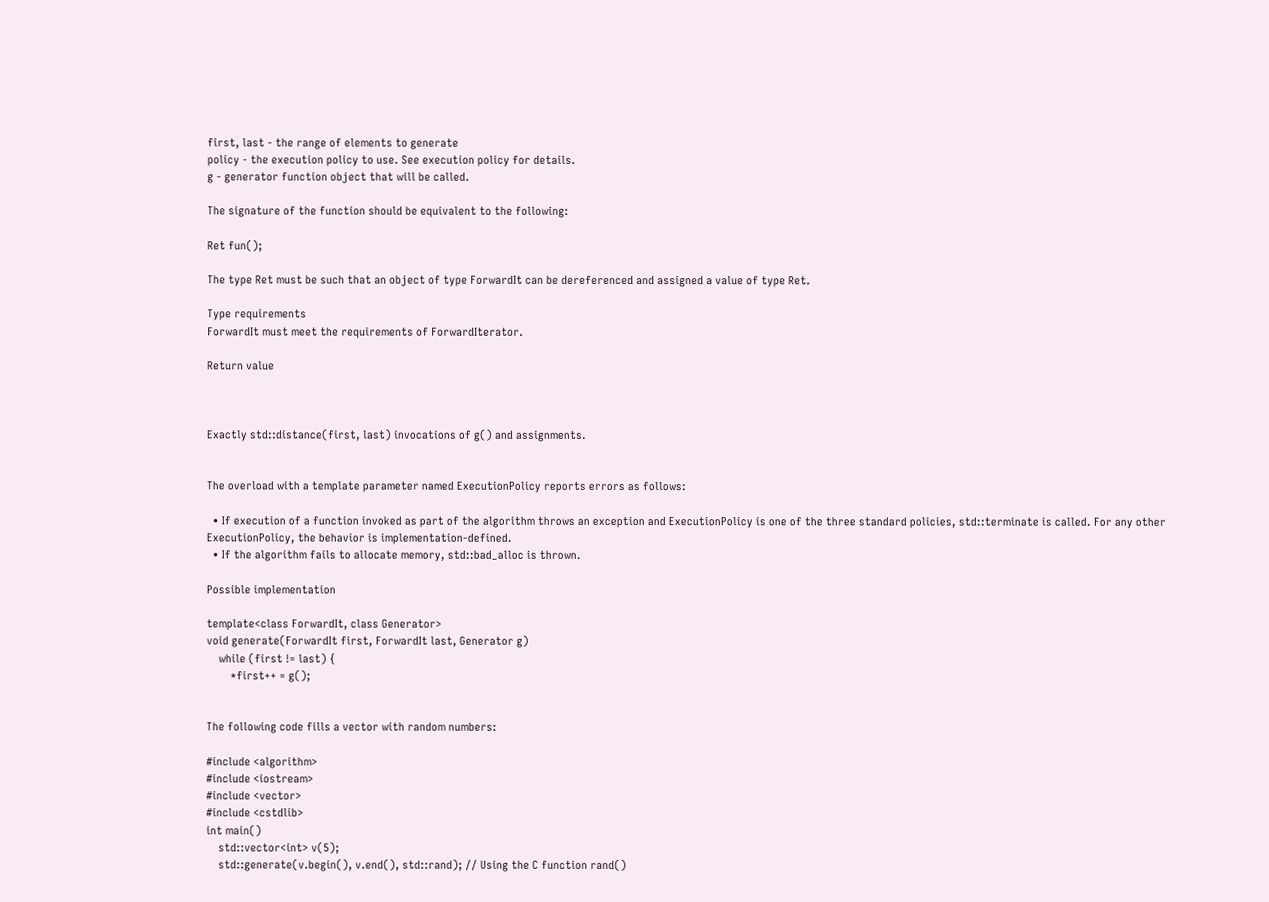first, last - the range of elements to generate
policy - the execution policy to use. See execution policy for details.
g - generator function object that will be called.

The signature of the function should be equivalent to the following:

Ret fun();

The type Ret must be such that an object of type ForwardIt can be dereferenced and assigned a value of type Ret.

Type requirements
ForwardIt must meet the requirements of ForwardIterator.

Return value



Exactly std::distance(first, last) invocations of g() and assignments.


The overload with a template parameter named ExecutionPolicy reports errors as follows:

  • If execution of a function invoked as part of the algorithm throws an exception and ExecutionPolicy is one of the three standard policies, std::terminate is called. For any other ExecutionPolicy, the behavior is implementation-defined.
  • If the algorithm fails to allocate memory, std::bad_alloc is thrown.

Possible implementation

template<class ForwardIt, class Generator>
void generate(ForwardIt first, ForwardIt last, Generator g)
    while (first != last) {
        *first++ = g();


The following code fills a vector with random numbers:

#include <algorithm>
#include <iostream>
#include <vector>
#include <cstdlib>
int main()
    std::vector<int> v(5);
    std::generate(v.begin(), v.end(), std::rand); // Using the C function rand()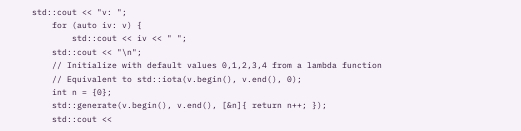std::cout << "v: ";
    for (auto iv: v) {
        std::cout << iv << " ";
    std::cout << "\n";
    // Initialize with default values 0,1,2,3,4 from a lambda function
    // Equivalent to std::iota(v.begin(), v.end(), 0);
    int n = {0};
    std::generate(v.begin(), v.end(), [&n]{ return n++; });
    std::cout <<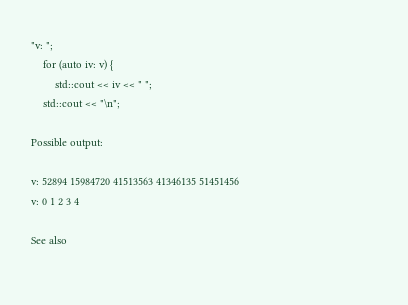"v: ";
    for (auto iv: v) {
        std::cout << iv << " ";
    std::cout << "\n";

Possible output:

v: 52894 15984720 41513563 41346135 51451456
v: 0 1 2 3 4

See also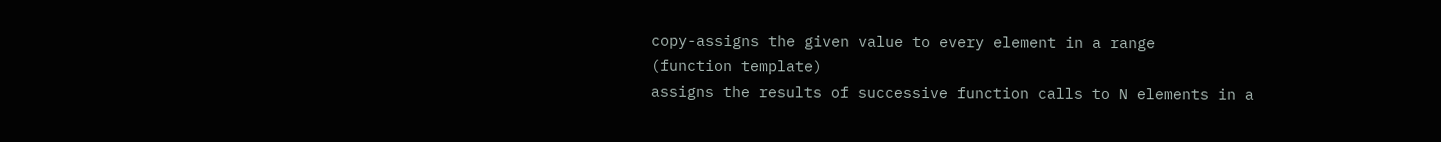copy-assigns the given value to every element in a range
(function template)
assigns the results of successive function calls to N elements in a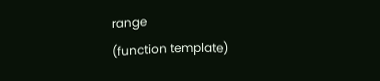range
(function template)